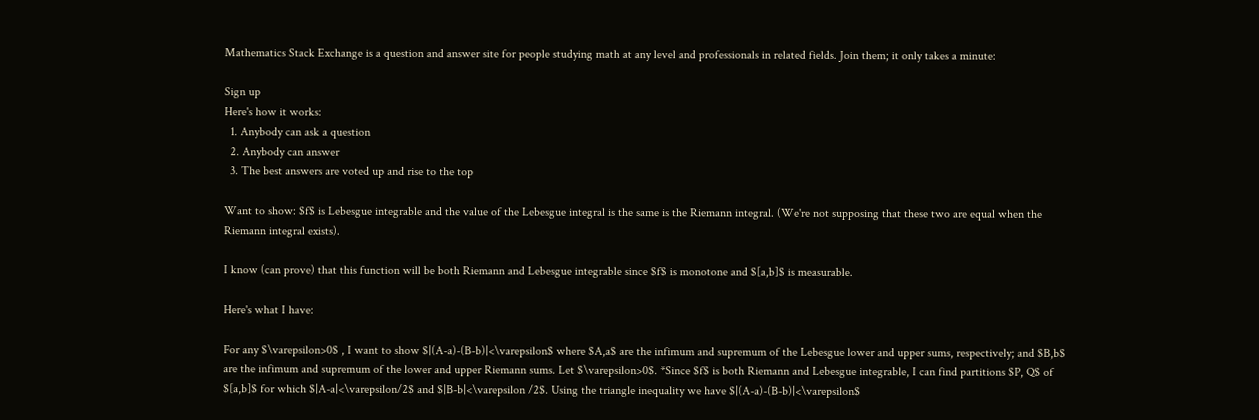Mathematics Stack Exchange is a question and answer site for people studying math at any level and professionals in related fields. Join them; it only takes a minute:

Sign up
Here's how it works:
  1. Anybody can ask a question
  2. Anybody can answer
  3. The best answers are voted up and rise to the top

Want to show: $f$ is Lebesgue integrable and the value of the Lebesgue integral is the same is the Riemann integral. (We're not supposing that these two are equal when the Riemann integral exists).

I know (can prove) that this function will be both Riemann and Lebesgue integrable since $f$ is monotone and $[a,b]$ is measurable.

Here's what I have:

For any $\varepsilon>0$ , I want to show $|(A-a)-(B-b)|<\varepsilon$ where $A,a$ are the infimum and supremum of the Lebesgue lower and upper sums, respectively; and $B,b$ are the infimum and supremum of the lower and upper Riemann sums. Let $\varepsilon>0$. *Since $f$ is both Riemann and Lebesgue integrable, I can find partitions $P, Q$ of $[a,b]$ for which $|A-a|<\varepsilon/2$ and $|B-b|<\varepsilon /2$. Using the triangle inequality we have $|(A-a)-(B-b)|<\varepsilon$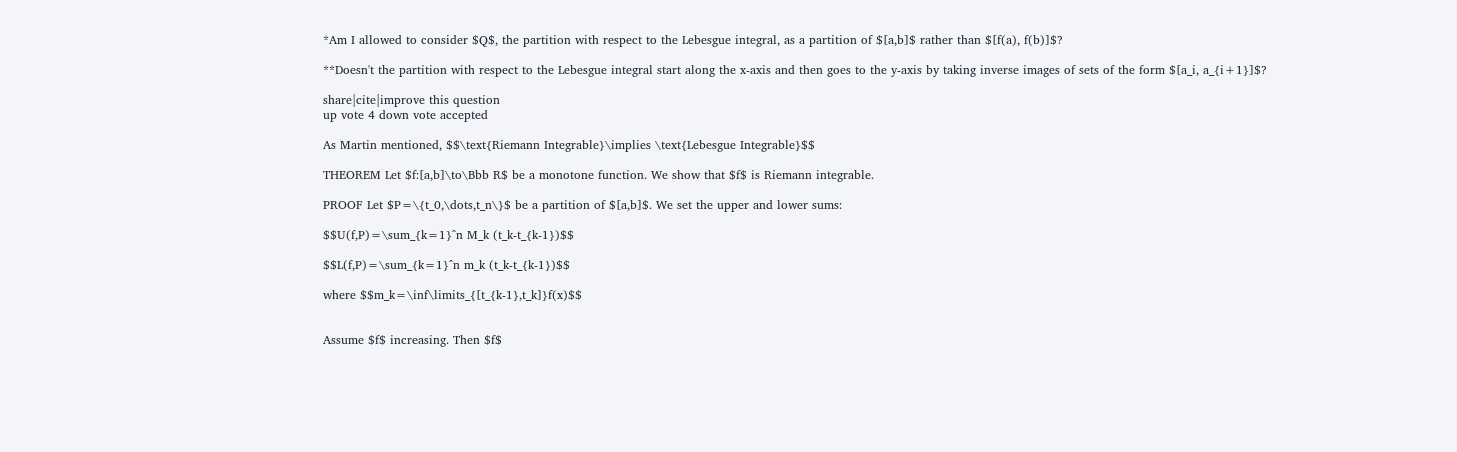*Am I allowed to consider $Q$, the partition with respect to the Lebesgue integral, as a partition of $[a,b]$ rather than $[f(a), f(b)]$?

**Doesn't the partition with respect to the Lebesgue integral start along the x-axis and then goes to the y-axis by taking inverse images of sets of the form $[a_i, a_{i+1}]$?

share|cite|improve this question
up vote 4 down vote accepted

As Martin mentioned, $$\text{Riemann Integrable}\implies \text{Lebesgue Integrable}$$

THEOREM Let $f:[a,b]\to\Bbb R$ be a monotone function. We show that $f$ is Riemann integrable.

PROOF Let $P=\{t_0,\dots,t_n\}$ be a partition of $[a,b]$. We set the upper and lower sums:

$$U(f,P)=\sum_{k=1}^n M_k (t_k-t_{k-1})$$

$$L(f,P)=\sum_{k=1}^n m_k (t_k-t_{k-1})$$

where $$m_k=\inf\limits_{[t_{k-1},t_k]}f(x)$$


Assume $f$ increasing. Then $f$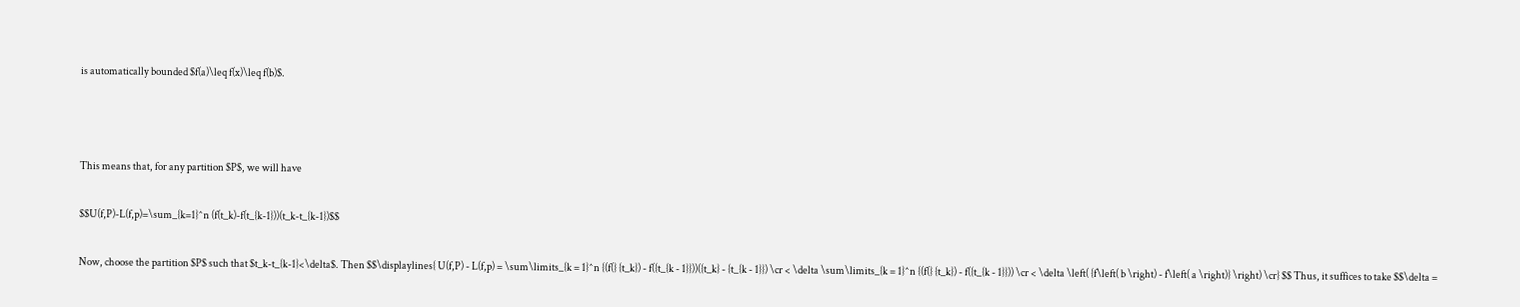is automatically bounded $f(a)\leq f(x)\leq f(b)$.



This means that, for any partition $P$, we will have

$$U(f,P)-L(f,p)=\sum_{k=1}^n (f(t_k)-f(t_{k-1}))(t_k-t_{k-1})$$

Now, choose the partition $P$ such that $t_k-t_{k-1}<\delta$. Then $$\displaylines{ U(f,P) - L(f,p) = \sum\limits_{k = 1}^n {(f(} {t_k}) - f({t_{k - 1}}))({t_k} - {t_{k - 1}}) \cr < \delta \sum\limits_{k = 1}^n {(f(} {t_k}) - f({t_{k - 1}})) \cr < \delta \left( {f\left( b \right) - f\left( a \right)} \right) \cr} $$ Thus, it suffices to take $$\delta =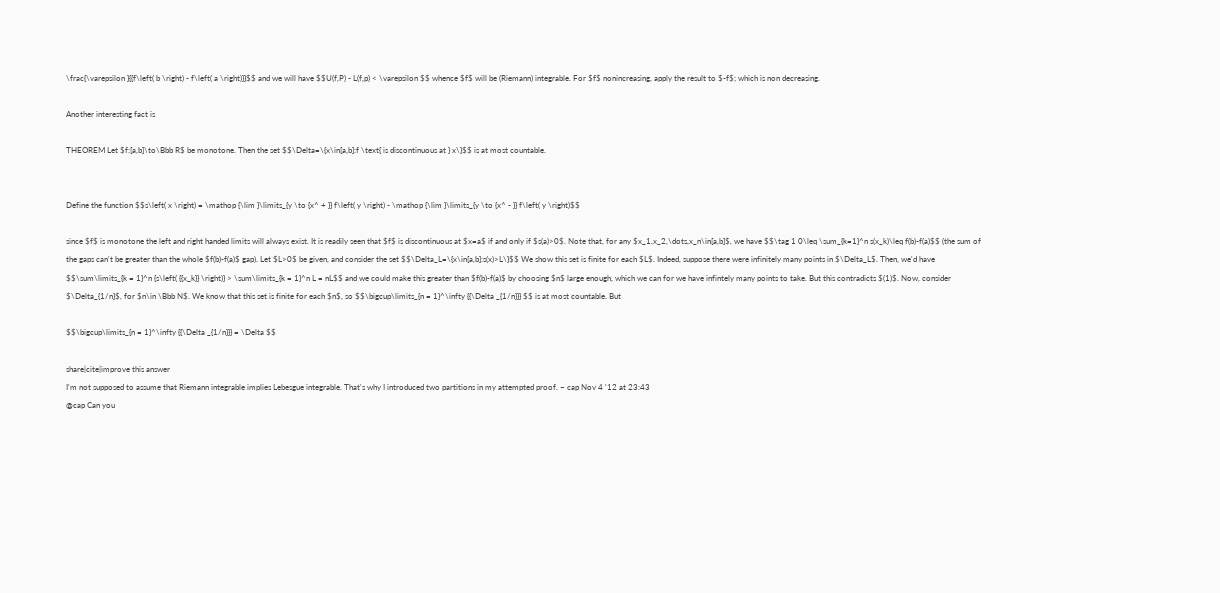\frac{\varepsilon }{{f\left( b \right) - f\left( a \right)}}$$ and we will have $$U(f,P) - L(f,p) < \varepsilon $$ whence $f$ will be (Riemann) integrable. For $f$ nonincreasing, apply the result to $-f$; which is non decreasing.

Another interesting fact is

THEOREM Let $f:[a,b]\to\Bbb R$ be monotone. Then the set $$\Delta=\{x\in[a,b]:f \text{ is discontinuous at } x\}$$ is at most countable.


Define the function $$s\left( x \right) = \mathop {\lim }\limits_{y \to {x^ + }} f\left( y \right) - \mathop {\lim }\limits_{y \to {x^ - }} f\left( y \right)$$

since $f$ is monotone the left and right handed limits will always exist. It is readily seen that $f$ is discontinuous at $x=a$ if and only if $s(a)>0$. Note that, for any $x_1,x_2,\dots,x_n\in[a,b]$, we have $$\tag 1 0\leq \sum_{k=1}^n s(x_k)\leq f(b)-f(a)$$ (the sum of the gaps can't be greater than the whole $f(b)-f(a)$ gap). Let $L>0$ be given, and consider the set $$\Delta_L=\{x\in[a,b]:s(x)>L\}$$ We show this set is finite for each $L$. Indeed, suppose there were infinitely many points in $\Delta_L$. Then, we'd have $$\sum\limits_{k = 1}^n {s\left( {{x_k}} \right)} > \sum\limits_{k = 1}^n L = nL$$ and we could make this greater than $f(b)-f(a)$ by choosing $n$ large enough, which we can for we have infintely many points to take. But this contradicts $(1)$. Now, consider $\Delta_{1/n}$, for $n\in \Bbb N$. We know that this set is finite for each $n$, so $$\bigcup\limits_{n = 1}^\infty {{\Delta _{1/n}}} $$ is at most countable. But

$$\bigcup\limits_{n = 1}^\infty {{\Delta _{1/n}}} = \Delta $$

share|cite|improve this answer
I'm not supposed to assume that Riemann integrable implies Lebesgue integrable. That's why I introduced two partitions in my attempted proof. – cap Nov 4 '12 at 23:43
@cap Can you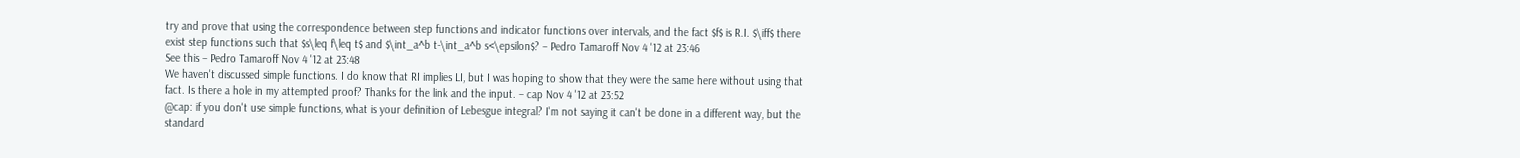try and prove that using the correspondence between step functions and indicator functions over intervals, and the fact $f$ is R.I. $\iff$ there exist step functions such that $s\leq f\leq t$ and $\int_a^b t-\int_a^b s<\epsilon$? – Pedro Tamaroff Nov 4 '12 at 23:46
See this – Pedro Tamaroff Nov 4 '12 at 23:48
We haven't discussed simple functions. I do know that RI implies LI, but I was hoping to show that they were the same here without using that fact. Is there a hole in my attempted proof? Thanks for the link and the input. – cap Nov 4 '12 at 23:52
@cap: if you don't use simple functions, what is your definition of Lebesgue integral? I'm not saying it can't be done in a different way, but the standard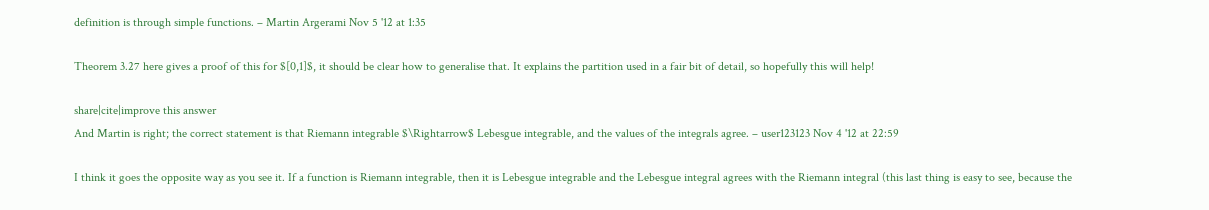definition is through simple functions. – Martin Argerami Nov 5 '12 at 1:35

Theorem 3.27 here gives a proof of this for $[0,1]$, it should be clear how to generalise that. It explains the partition used in a fair bit of detail, so hopefully this will help!

share|cite|improve this answer
And Martin is right; the correct statement is that Riemann integrable $\Rightarrow$ Lebesgue integrable, and the values of the integrals agree. – user123123 Nov 4 '12 at 22:59

I think it goes the opposite way as you see it. If a function is Riemann integrable, then it is Lebesgue integrable and the Lebesgue integral agrees with the Riemann integral (this last thing is easy to see, because the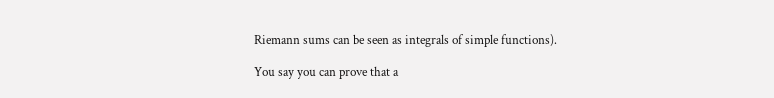Riemann sums can be seen as integrals of simple functions).

You say you can prove that a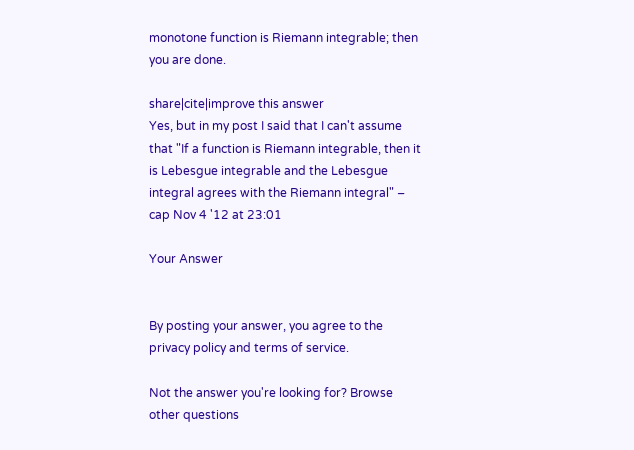monotone function is Riemann integrable; then you are done.

share|cite|improve this answer
Yes, but in my post I said that I can't assume that "If a function is Riemann integrable, then it is Lebesgue integrable and the Lebesgue integral agrees with the Riemann integral" – cap Nov 4 '12 at 23:01

Your Answer


By posting your answer, you agree to the privacy policy and terms of service.

Not the answer you're looking for? Browse other questions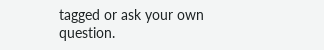tagged or ask your own question.